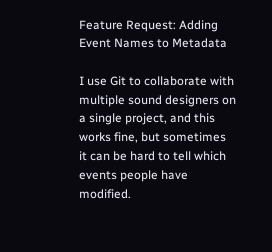Feature Request: Adding Event Names to Metadata

I use Git to collaborate with multiple sound designers on a single project, and this works fine, but sometimes it can be hard to tell which events people have modified.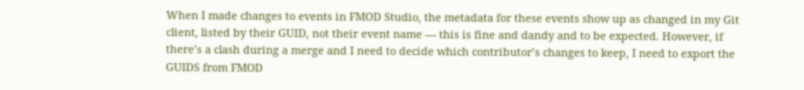When I made changes to events in FMOD Studio, the metadata for these events show up as changed in my Git client, listed by their GUID, not their event name — this is fine and dandy and to be expected. However, if there’s a clash during a merge and I need to decide which contributor’s changes to keep, I need to export the GUIDS from FMOD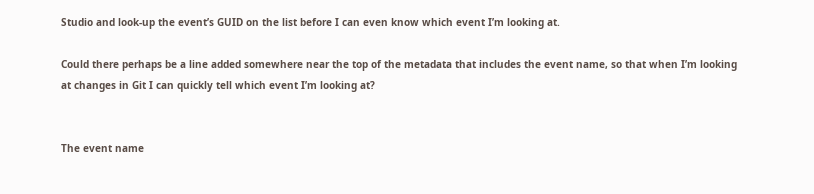Studio and look-up the event’s GUID on the list before I can even know which event I’m looking at.

Could there perhaps be a line added somewhere near the top of the metadata that includes the event name, so that when I’m looking at changes in Git I can quickly tell which event I’m looking at?


The event name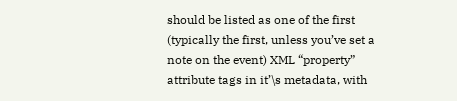should be listed as one of the first (typically the first, unless you’ve set a note on the event) XML “property” attribute tags in it’\s metadata, with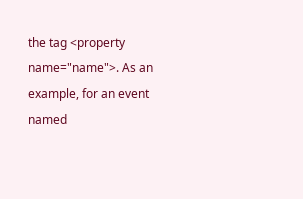the tag <property name="name">. As an example, for an event named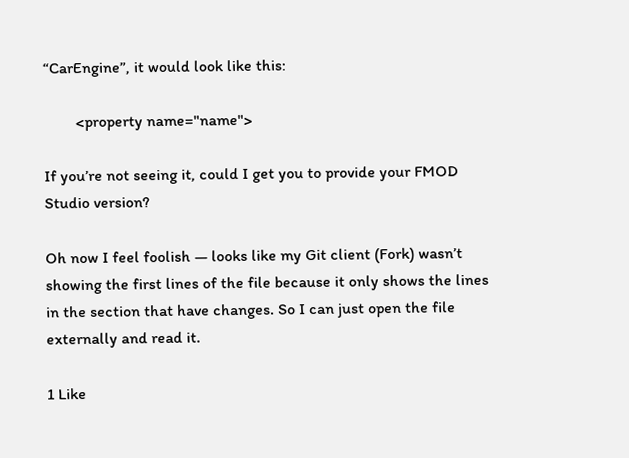“CarEngine”, it would look like this:

        <property name="name">

If you’re not seeing it, could I get you to provide your FMOD Studio version?

Oh now I feel foolish — looks like my Git client (Fork) wasn’t showing the first lines of the file because it only shows the lines in the section that have changes. So I can just open the file externally and read it.

1 Like